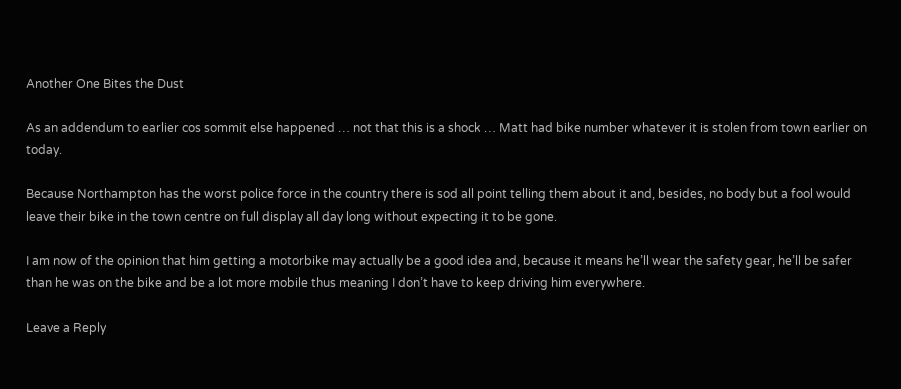Another One Bites the Dust

As an addendum to earlier cos sommit else happened … not that this is a shock … Matt had bike number whatever it is stolen from town earlier on today.

Because Northampton has the worst police force in the country there is sod all point telling them about it and, besides, no body but a fool would leave their bike in the town centre on full display all day long without expecting it to be gone.

I am now of the opinion that him getting a motorbike may actually be a good idea and, because it means he’ll wear the safety gear, he’ll be safer than he was on the bike and be a lot more mobile thus meaning I don’t have to keep driving him everywhere.

Leave a Reply